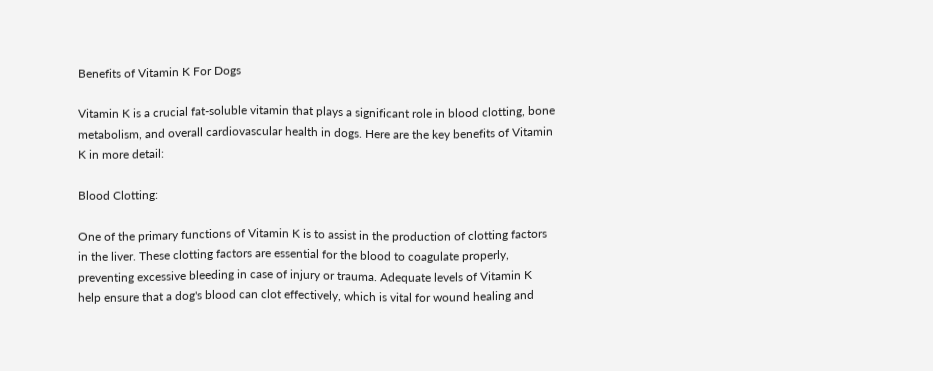Benefits of Vitamin K For Dogs

Vitamin K is a crucial fat-soluble vitamin that plays a significant role in blood clotting, bone metabolism, and overall cardiovascular health in dogs. Here are the key benefits of Vitamin K in more detail:

Blood Clotting:

One of the primary functions of Vitamin K is to assist in the production of clotting factors in the liver. These clotting factors are essential for the blood to coagulate properly, preventing excessive bleeding in case of injury or trauma. Adequate levels of Vitamin K help ensure that a dog's blood can clot effectively, which is vital for wound healing and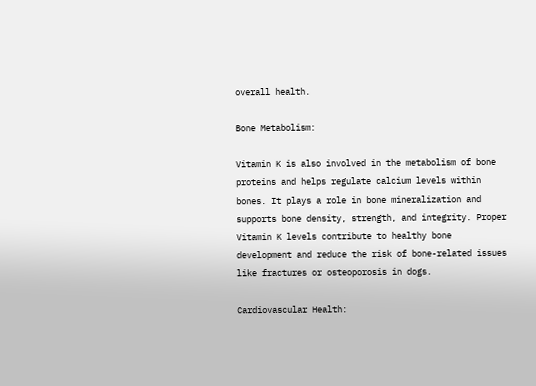overall health.

Bone Metabolism:

Vitamin K is also involved in the metabolism of bone proteins and helps regulate calcium levels within bones. It plays a role in bone mineralization and supports bone density, strength, and integrity. Proper Vitamin K levels contribute to healthy bone development and reduce the risk of bone-related issues like fractures or osteoporosis in dogs.

Cardiovascular Health: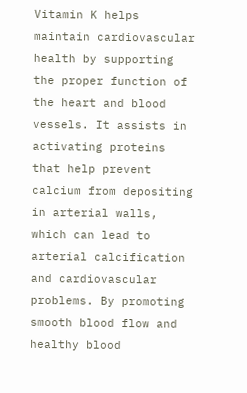Vitamin K helps maintain cardiovascular health by supporting the proper function of the heart and blood vessels. It assists in activating proteins that help prevent calcium from depositing in arterial walls, which can lead to arterial calcification and cardiovascular problems. By promoting smooth blood flow and healthy blood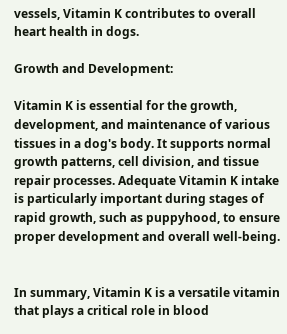vessels, Vitamin K contributes to overall heart health in dogs.

Growth and Development:

Vitamin K is essential for the growth, development, and maintenance of various tissues in a dog's body. It supports normal growth patterns, cell division, and tissue repair processes. Adequate Vitamin K intake is particularly important during stages of rapid growth, such as puppyhood, to ensure proper development and overall well-being.


In summary, Vitamin K is a versatile vitamin that plays a critical role in blood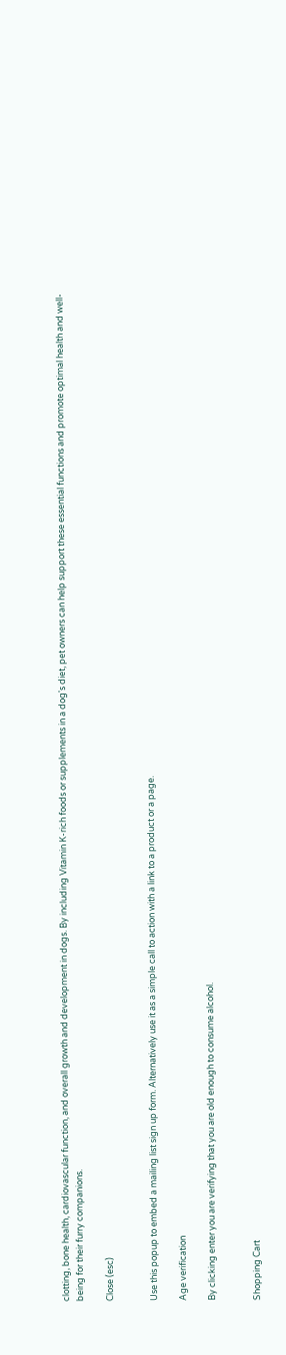clotting, bone health, cardiovascular function, and overall growth and development in dogs. By including Vitamin K-rich foods or supplements in a dog's diet, pet owners can help support these essential functions and promote optimal health and well-being for their furry companions.

Close (esc)


Use this popup to embed a mailing list sign up form. Alternatively use it as a simple call to action with a link to a product or a page.

Age verification

By clicking enter you are verifying that you are old enough to consume alcohol.


Shopping Cart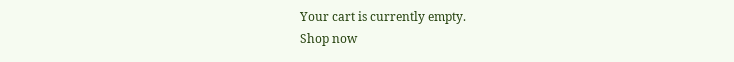Your cart is currently empty.
Shop now